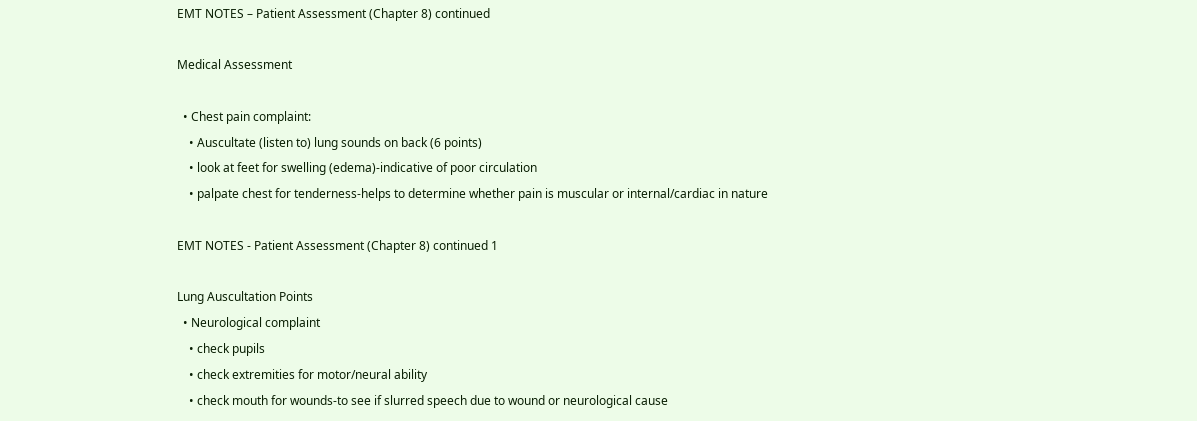EMT NOTES – Patient Assessment (Chapter 8) continued

Medical Assessment

  • Chest pain complaint:
    • Auscultate (listen to) lung sounds on back (6 points)
    • look at feet for swelling (edema)-indicative of poor circulation
    • palpate chest for tenderness-helps to determine whether pain is muscular or internal/cardiac in nature

EMT NOTES - Patient Assessment (Chapter 8) continued 1

Lung Auscultation Points
  • Neurological complaint
    • check pupils
    • check extremities for motor/neural ability
    • check mouth for wounds-to see if slurred speech due to wound or neurological cause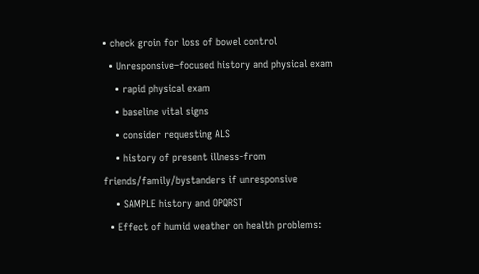• check groin for loss of bowel control
  • Unresponsive–focused history and physical exam
    • rapid physical exam
    • baseline vital signs
    • consider requesting ALS
    • history of present illness-from friends/family/bystanders if unresponsive
    • SAMPLE history and OPQRST
  • Effect of humid weather on health problems: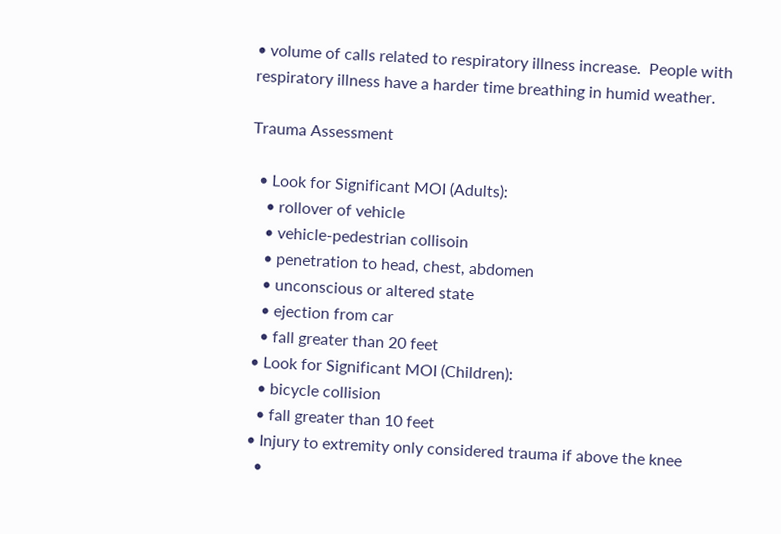• volume of calls related to respiratory illness increase.  People with respiratory illness have a harder time breathing in humid weather.

Trauma Assessment

  • Look for Significant MOI (Adults):
    • rollover of vehicle
    • vehicle-pedestrian collisoin
    • penetration to head, chest, abdomen
    • unconscious or altered state
    • ejection from car
    • fall greater than 20 feet
  • Look for Significant MOI (Children):
    • bicycle collision
    • fall greater than 10 feet
  • Injury to extremity only considered trauma if above the knee
    •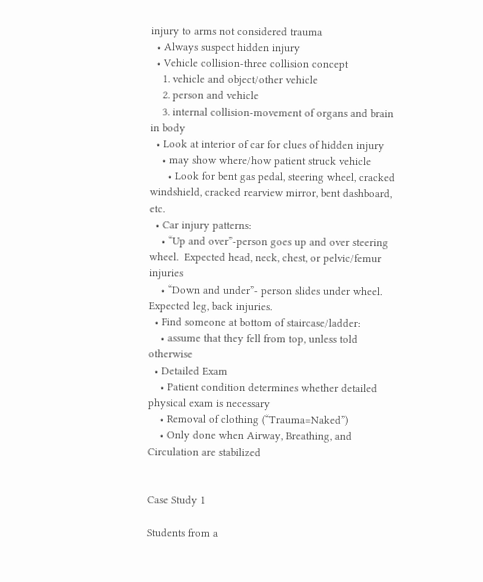injury to arms not considered trauma
  • Always suspect hidden injury
  • Vehicle collision-three collision concept
    1. vehicle and object/other vehicle
    2. person and vehicle
    3. internal collision-movement of organs and brain in body
  • Look at interior of car for clues of hidden injury
    • may show where/how patient struck vehicle
      • Look for bent gas pedal, steering wheel, cracked windshield, cracked rearview mirror, bent dashboard, etc.
  • Car injury patterns:
    • “Up and over”-person goes up and over steering wheel.  Expected head, neck, chest, or pelvic/femur injuries
    • “Down and under”- person slides under wheel.  Expected leg, back injuries.
  • Find someone at bottom of staircase/ladder:
    • assume that they fell from top, unless told otherwise
  • Detailed Exam
    • Patient condition determines whether detailed physical exam is necessary
    • Removal of clothing (“Trauma=Naked”)
    • Only done when Airway, Breathing, and Circulation are stabilized


Case Study 1

Students from a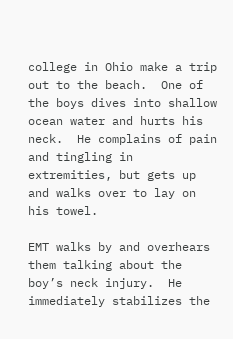college in Ohio make a trip out to the beach.  One of the boys dives into shallow ocean water and hurts his neck.  He complains of pain and tingling in extremities, but gets up and walks over to lay on his towel.

EMT walks by and overhears them talking about the boy’s neck injury.  He immediately stabilizes the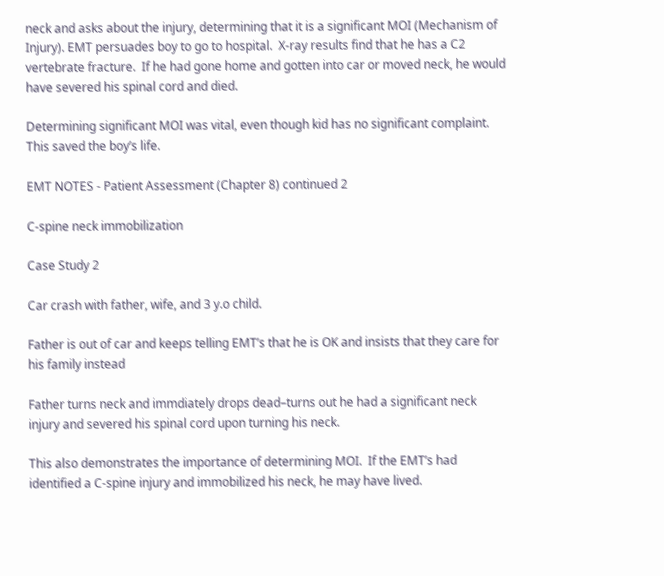neck and asks about the injury, determining that it is a significant MOI (Mechanism of Injury). EMT persuades boy to go to hospital.  X-ray results find that he has a C2 vertebrate fracture.  If he had gone home and gotten into car or moved neck, he would have severed his spinal cord and died.

Determining significant MOI was vital, even though kid has no significant complaint.  This saved the boy’s life.

EMT NOTES - Patient Assessment (Chapter 8) continued 2

C-spine neck immobilization

Case Study 2

Car crash with father, wife, and 3 y.o child.

Father is out of car and keeps telling EMT’s that he is OK and insists that they care for his family instead

Father turns neck and immdiately drops dead–turns out he had a significant neck injury and severed his spinal cord upon turning his neck.

This also demonstrates the importance of determining MOI.  If the EMT’s had identified a C-spine injury and immobilized his neck, he may have lived.